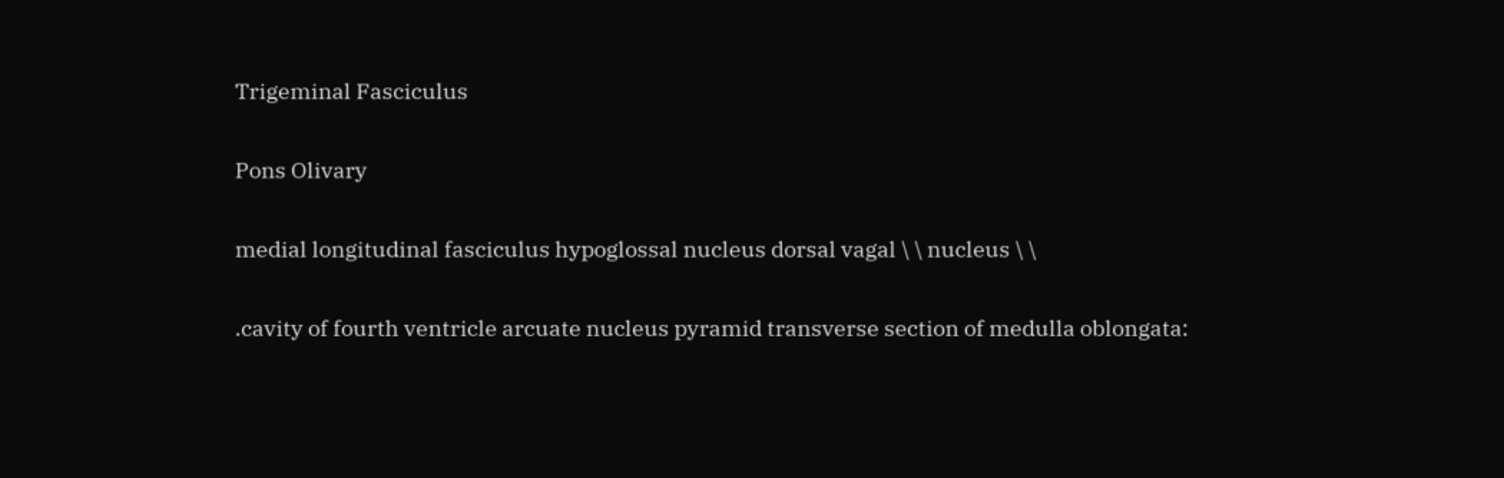Trigeminal Fasciculus

Pons Olivary

medial longitudinal fasciculus hypoglossal nucleus dorsal vagal \ \ nucleus \ \

.cavity of fourth ventricle arcuate nucleus pyramid transverse section of medulla oblongata: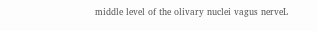middle level of the olivary nuclei vagus nerveL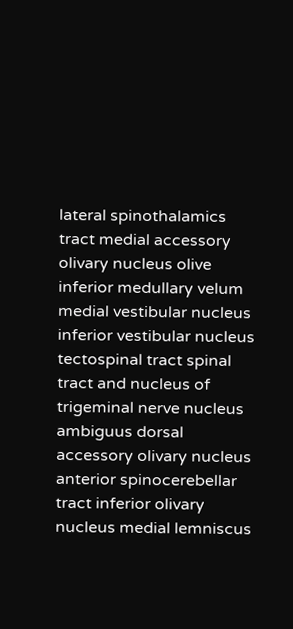lateral spinothalamics tract medial accessory olivary nucleus olive inferior medullary velum medial vestibular nucleus inferior vestibular nucleus tectospinal tract spinal tract and nucleus of trigeminal nerve nucleus ambiguus dorsal accessory olivary nucleus anterior spinocerebellar tract inferior olivary nucleus medial lemniscus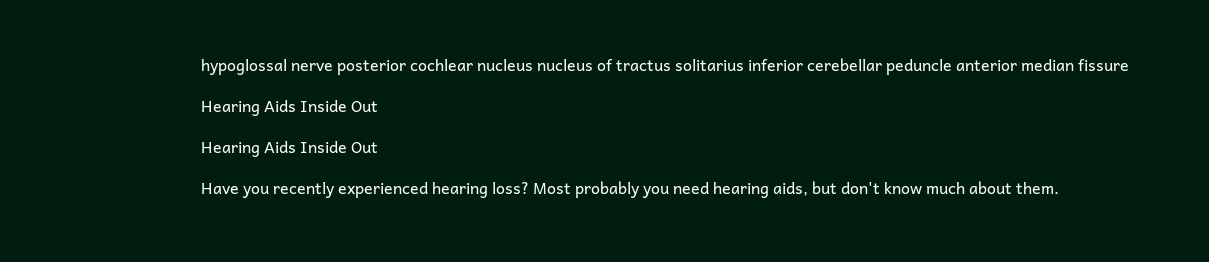hypoglossal nerve posterior cochlear nucleus nucleus of tractus solitarius inferior cerebellar peduncle anterior median fissure

Hearing Aids Inside Out

Hearing Aids Inside Out

Have you recently experienced hearing loss? Most probably you need hearing aids, but don't know much about them.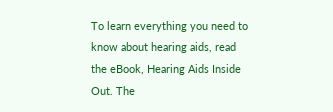To learn everything you need to know about hearing aids, read the eBook, Hearing Aids Inside Out. The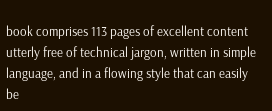book comprises 113 pages of excellent content utterly free of technical jargon, written in simple language, and in a flowing style that can easily be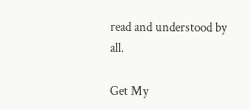read and understood by all.

Get My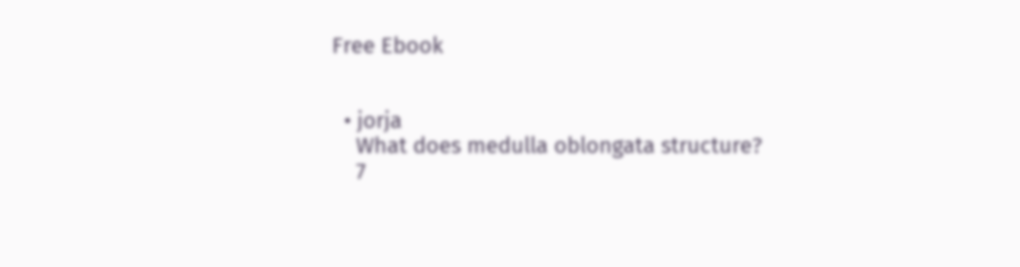Free Ebook


  • jorja
    What does medulla oblongata structure?
    7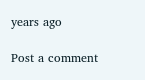years ago

Post a comment